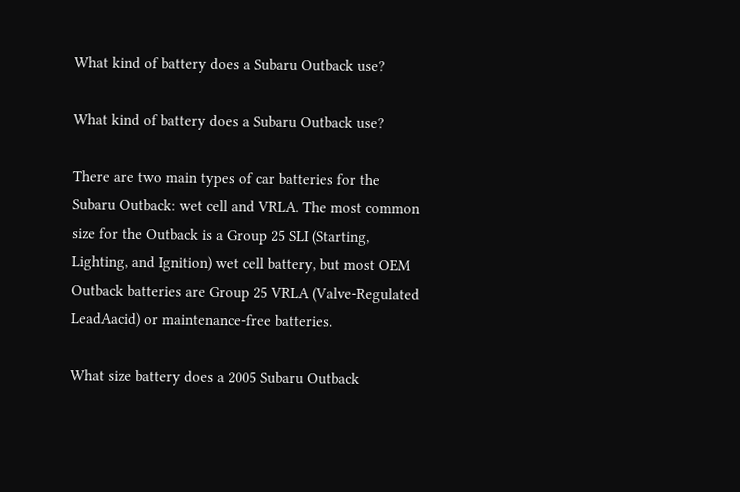What kind of battery does a Subaru Outback use?

What kind of battery does a Subaru Outback use?

There are two main types of car batteries for the Subaru Outback: wet cell and VRLA. The most common size for the Outback is a Group 25 SLI (Starting, Lighting, and Ignition) wet cell battery, but most OEM Outback batteries are Group 25 VRLA (Valve-Regulated LeadAacid) or maintenance-free batteries.

What size battery does a 2005 Subaru Outback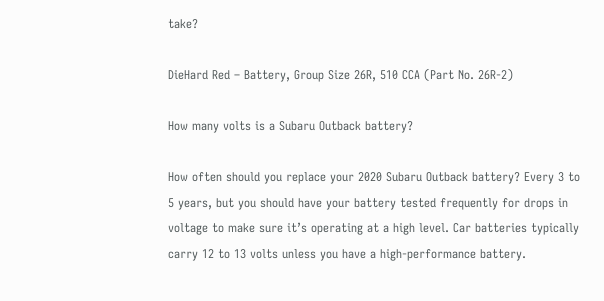take?

DieHard Red – Battery, Group Size 26R, 510 CCA (Part No. 26R-2)

How many volts is a Subaru Outback battery?

How often should you replace your 2020 Subaru Outback battery? Every 3 to 5 years, but you should have your battery tested frequently for drops in voltage to make sure it’s operating at a high level. Car batteries typically carry 12 to 13 volts unless you have a high-performance battery.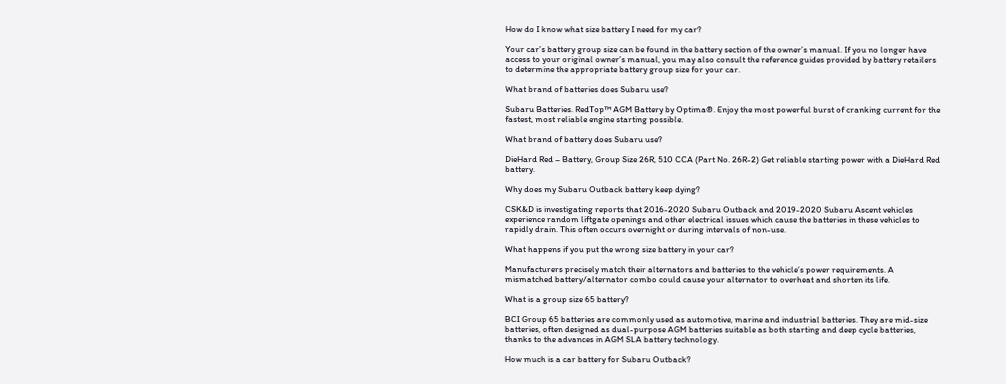How do I know what size battery I need for my car?

Your car’s battery group size can be found in the battery section of the owner’s manual. If you no longer have access to your original owner’s manual, you may also consult the reference guides provided by battery retailers to determine the appropriate battery group size for your car.

What brand of batteries does Subaru use?

Subaru Batteries. RedTop™ AGM Battery by Optima®. Enjoy the most powerful burst of cranking current for the fastest, most reliable engine starting possible.

What brand of battery does Subaru use?

DieHard Red – Battery, Group Size 26R, 510 CCA (Part No. 26R-2) Get reliable starting power with a DieHard Red battery.

Why does my Subaru Outback battery keep dying?

CSK&D is investigating reports that 2016-2020 Subaru Outback and 2019-2020 Subaru Ascent vehicles experience random liftgate openings and other electrical issues which cause the batteries in these vehicles to rapidly drain. This often occurs overnight or during intervals of non-use.

What happens if you put the wrong size battery in your car?

Manufacturers precisely match their alternators and batteries to the vehicle’s power requirements. A mismatched battery/alternator combo could cause your alternator to overheat and shorten its life.

What is a group size 65 battery?

BCI Group 65 batteries are commonly used as automotive, marine and industrial batteries. They are mid-size batteries, often designed as dual-purpose AGM batteries suitable as both starting and deep cycle batteries, thanks to the advances in AGM SLA battery technology.

How much is a car battery for Subaru Outback?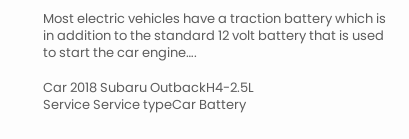Most electric vehicles have a traction battery which is in addition to the standard 12 volt battery that is used to start the car engine….

Car 2018 Subaru OutbackH4-2.5L
Service Service typeCar Battery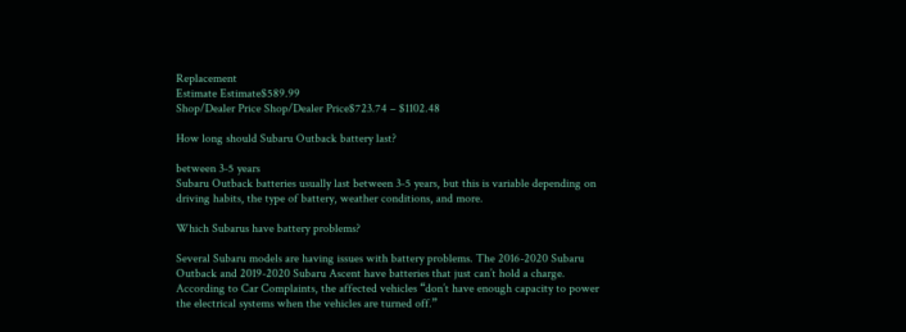Replacement
Estimate Estimate$589.99
Shop/Dealer Price Shop/Dealer Price$723.74 – $1102.48

How long should Subaru Outback battery last?

between 3-5 years
Subaru Outback batteries usually last between 3-5 years, but this is variable depending on driving habits, the type of battery, weather conditions, and more.

Which Subarus have battery problems?

Several Subaru models are having issues with battery problems. The 2016-2020 Subaru Outback and 2019-2020 Subaru Ascent have batteries that just can’t hold a charge. According to Car Complaints, the affected vehicles “don’t have enough capacity to power the electrical systems when the vehicles are turned off.”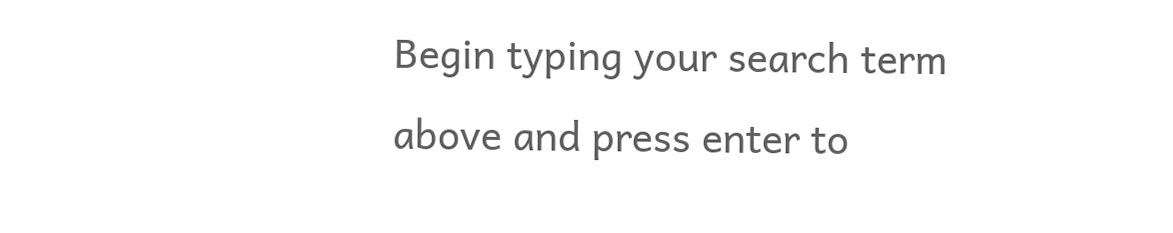Begin typing your search term above and press enter to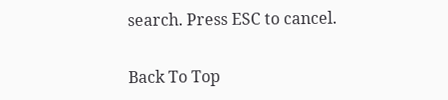search. Press ESC to cancel.

Back To Top